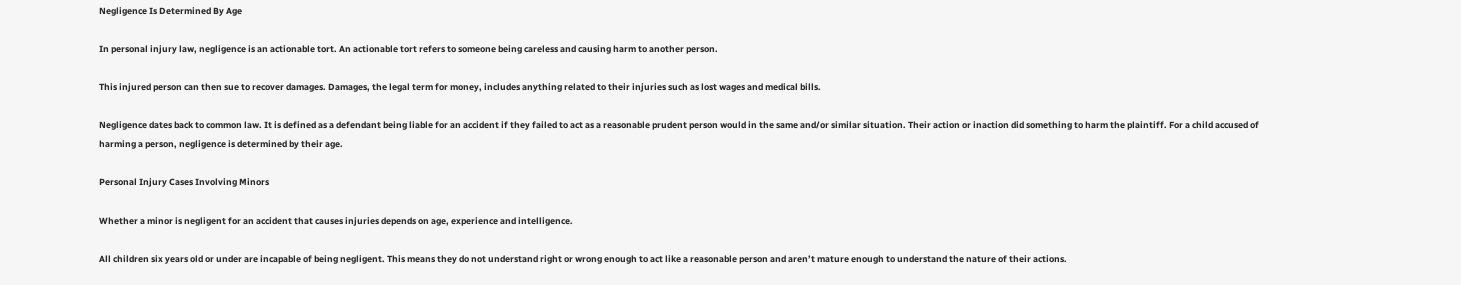Negligence Is Determined By Age

In personal injury law, negligence is an actionable tort. An actionable tort refers to someone being careless and causing harm to another person.

This injured person can then sue to recover damages. Damages, the legal term for money, includes anything related to their injuries such as lost wages and medical bills.

Negligence dates back to common law. It is defined as a defendant being liable for an accident if they failed to act as a reasonable prudent person would in the same and/or similar situation. Their action or inaction did something to harm the plaintiff. For a child accused of harming a person, negligence is determined by their age.

Personal Injury Cases Involving Minors

Whether a minor is negligent for an accident that causes injuries depends on age, experience and intelligence.

All children six years old or under are incapable of being negligent. This means they do not understand right or wrong enough to act like a reasonable person and aren’t mature enough to understand the nature of their actions.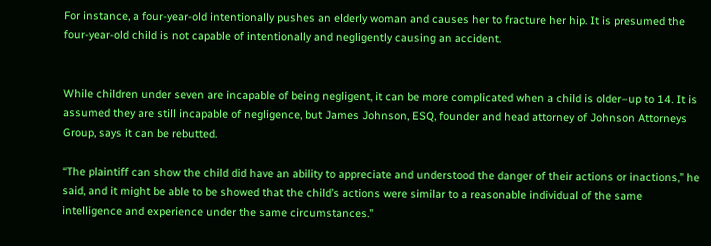For instance, a four-year-old intentionally pushes an elderly woman and causes her to fracture her hip. It is presumed the four-year-old child is not capable of intentionally and negligently causing an accident.


While children under seven are incapable of being negligent, it can be more complicated when a child is older–up to 14. It is assumed they are still incapable of negligence, but James Johnson, ESQ, founder and head attorney of Johnson Attorneys Group, says it can be rebutted.

“The plaintiff can show the child did have an ability to appreciate and understood the danger of their actions or inactions,” he said, and it might be able to be showed that the child’s actions were similar to a reasonable individual of the same intelligence and experience under the same circumstances.”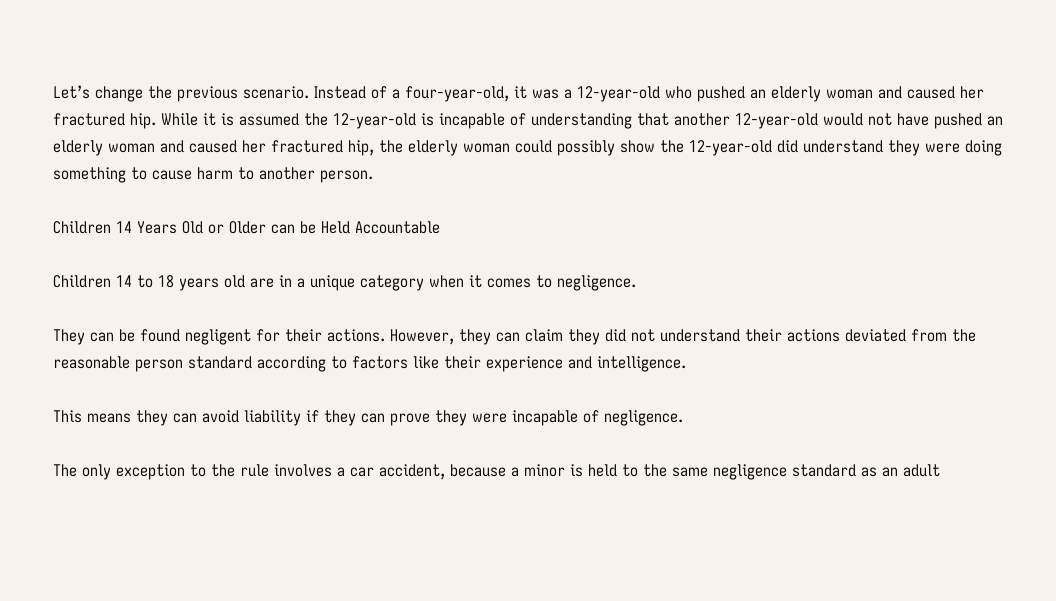Let’s change the previous scenario. Instead of a four-year-old, it was a 12-year-old who pushed an elderly woman and caused her fractured hip. While it is assumed the 12-year-old is incapable of understanding that another 12-year-old would not have pushed an elderly woman and caused her fractured hip, the elderly woman could possibly show the 12-year-old did understand they were doing something to cause harm to another person.

Children 14 Years Old or Older can be Held Accountable

Children 14 to 18 years old are in a unique category when it comes to negligence.

They can be found negligent for their actions. However, they can claim they did not understand their actions deviated from the reasonable person standard according to factors like their experience and intelligence.

This means they can avoid liability if they can prove they were incapable of negligence.

The only exception to the rule involves a car accident, because a minor is held to the same negligence standard as an adult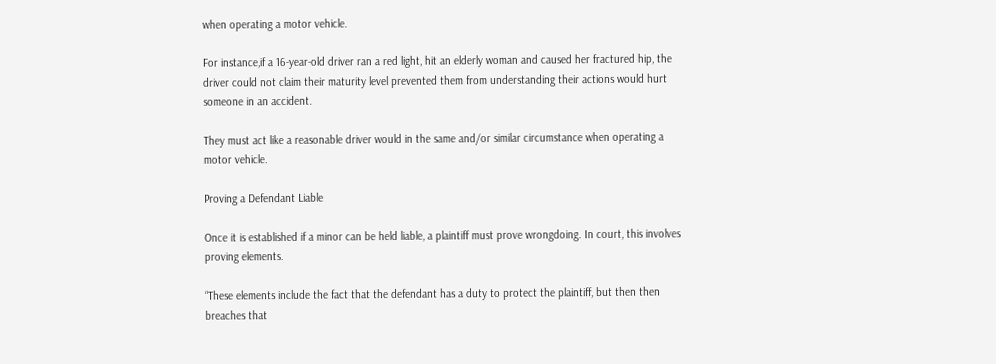when operating a motor vehicle.

For instance,if a 16-year-old driver ran a red light, hit an elderly woman and caused her fractured hip, the driver could not claim their maturity level prevented them from understanding their actions would hurt someone in an accident.

They must act like a reasonable driver would in the same and/or similar circumstance when operating a motor vehicle.

Proving a Defendant Liable

Once it is established if a minor can be held liable, a plaintiff must prove wrongdoing. In court, this involves proving elements.

“These elements include the fact that the defendant has a duty to protect the plaintiff, but then then breaches that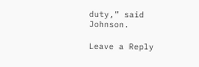duty,” said Johnson.

Leave a Reply